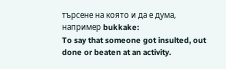търсене на която и да е дума, например bukkake:
To say that someone got insulted, out done or beaten at an activity.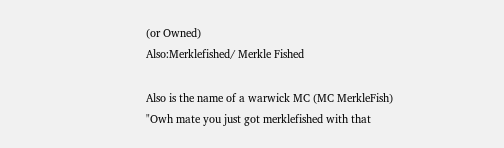(or Owned)
Also:Merklefished/ Merkle Fished

Also is the name of a warwick MC (MC MerkleFish)
"Owh mate you just got merklefished with that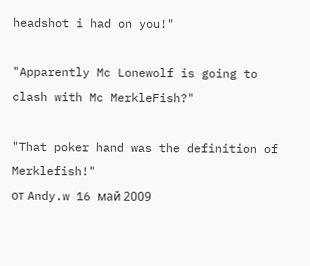headshot i had on you!"

"Apparently Mc Lonewolf is going to clash with Mc MerkleFish?"

"That poker hand was the definition of Merklefish!"
от Andy.w 16 май 2009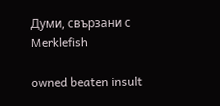Думи, свързани с Merklefish

owned beaten insult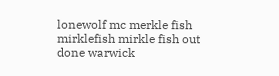lonewolf mc merkle fish mirklefish mirkle fish out done warwick